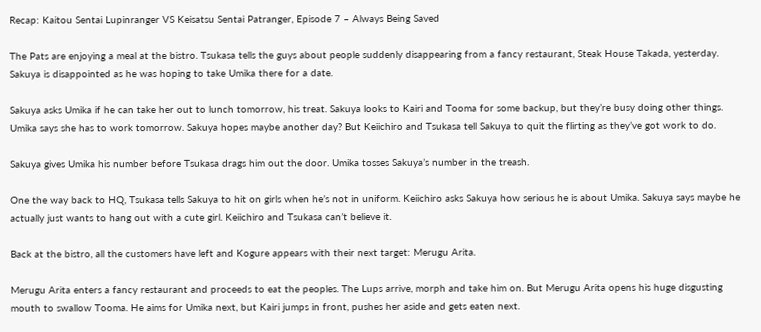Recap: Kaitou Sentai Lupinranger VS Keisatsu Sentai Patranger, Episode 7 – Always Being Saved

The Pats are enjoying a meal at the bistro. Tsukasa tells the guys about people suddenly disappearing from a fancy restaurant, Steak House Takada, yesterday. Sakuya is disappointed as he was hoping to take Umika there for a date.

Sakuya asks Umika if he can take her out to lunch tomorrow, his treat. Sakuya looks to Kairi and Tooma for some backup, but they’re busy doing other things. Umika says she has to work tomorrow. Sakuya hopes maybe another day? But Keiichiro and Tsukasa tell Sakuya to quit the flirting as they’ve got work to do.

Sakuya gives Umika his number before Tsukasa drags him out the door. Umika tosses Sakuya’s number in the treash.

One the way back to HQ, Tsukasa tells Sakuya to hit on girls when he’s not in uniform. Keiichiro asks Sakuya how serious he is about Umika. Sakuya says maybe he actually just wants to hang out with a cute girl. Keiichiro and Tsukasa can’t believe it.

Back at the bistro, all the customers have left and Kogure appears with their next target: Merugu Arita.

Merugu Arita enters a fancy restaurant and proceeds to eat the peoples. The Lups arrive, morph and take him on. But Merugu Arita opens his huge disgusting mouth to swallow Tooma. He aims for Umika next, but Kairi jumps in front, pushes her aside and gets eaten next.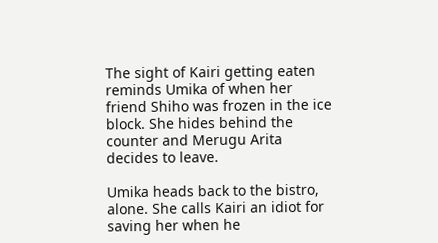The sight of Kairi getting eaten reminds Umika of when her friend Shiho was frozen in the ice block. She hides behind the counter and Merugu Arita decides to leave.

Umika heads back to the bistro, alone. She calls Kairi an idiot for saving her when he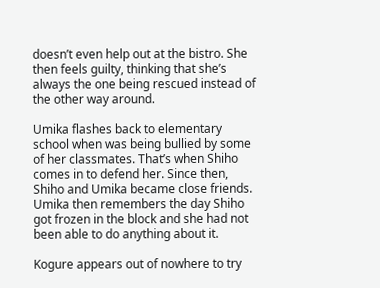doesn’t even help out at the bistro. She then feels guilty, thinking that she’s always the one being rescued instead of the other way around.

Umika flashes back to elementary school when was being bullied by some of her classmates. That’s when Shiho comes in to defend her. Since then, Shiho and Umika became close friends. Umika then remembers the day Shiho got frozen in the block and she had not been able to do anything about it.

Kogure appears out of nowhere to try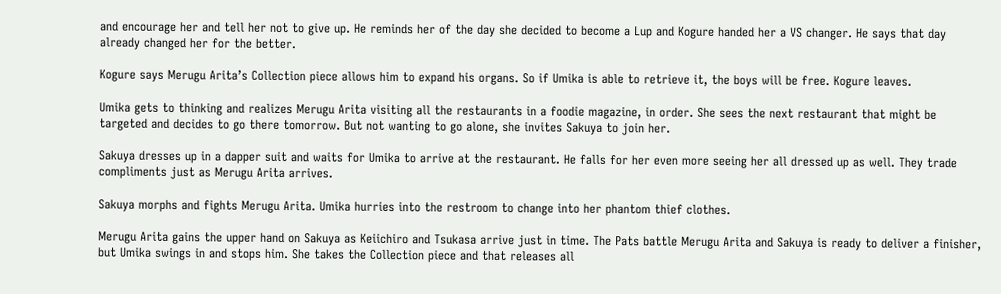and encourage her and tell her not to give up. He reminds her of the day she decided to become a Lup and Kogure handed her a VS changer. He says that day already changed her for the better.

Kogure says Merugu Arita’s Collection piece allows him to expand his organs. So if Umika is able to retrieve it, the boys will be free. Kogure leaves.

Umika gets to thinking and realizes Merugu Arita visiting all the restaurants in a foodie magazine, in order. She sees the next restaurant that might be targeted and decides to go there tomorrow. But not wanting to go alone, she invites Sakuya to join her.

Sakuya dresses up in a dapper suit and waits for Umika to arrive at the restaurant. He falls for her even more seeing her all dressed up as well. They trade compliments just as Merugu Arita arrives.

Sakuya morphs and fights Merugu Arita. Umika hurries into the restroom to change into her phantom thief clothes.

Merugu Arita gains the upper hand on Sakuya as Keiichiro and Tsukasa arrive just in time. The Pats battle Merugu Arita and Sakuya is ready to deliver a finisher, but Umika swings in and stops him. She takes the Collection piece and that releases all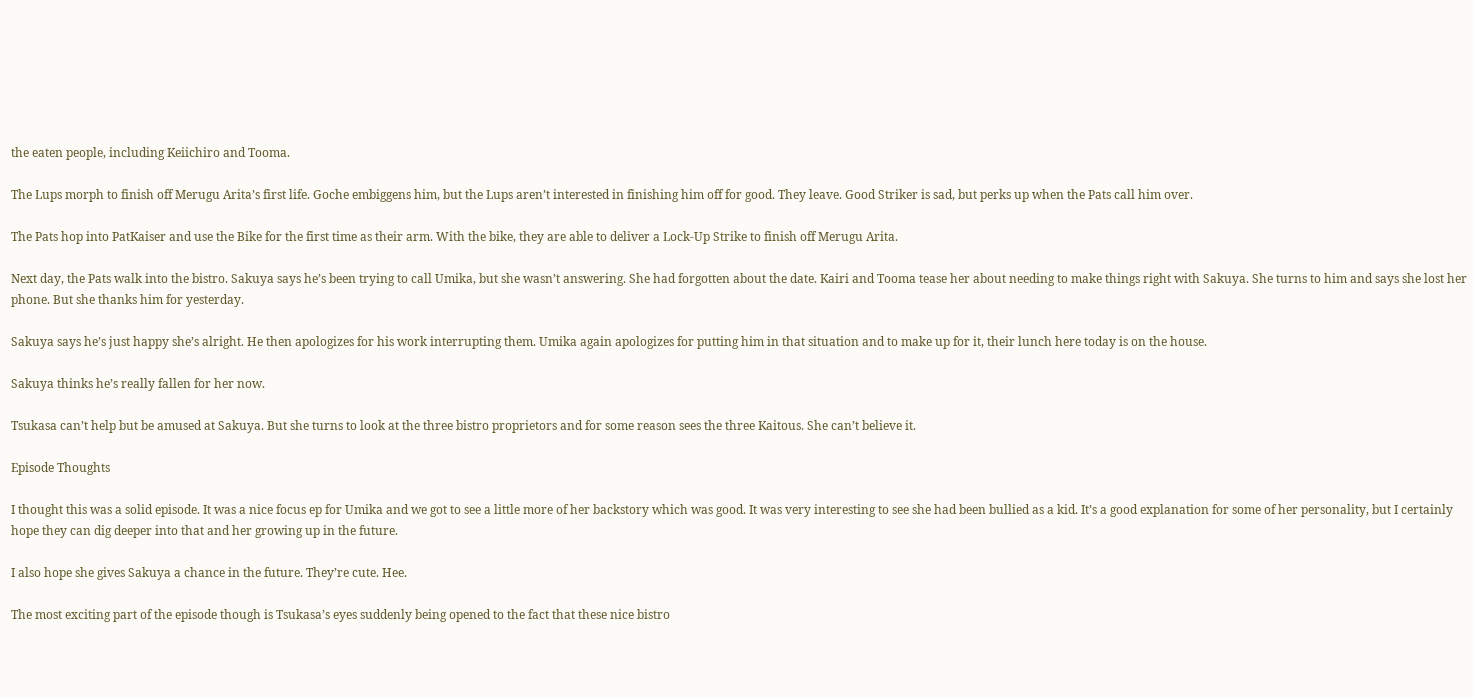the eaten people, including Keiichiro and Tooma.

The Lups morph to finish off Merugu Arita’s first life. Goche embiggens him, but the Lups aren’t interested in finishing him off for good. They leave. Good Striker is sad, but perks up when the Pats call him over.

The Pats hop into PatKaiser and use the Bike for the first time as their arm. With the bike, they are able to deliver a Lock-Up Strike to finish off Merugu Arita.

Next day, the Pats walk into the bistro. Sakuya says he’s been trying to call Umika, but she wasn’t answering. She had forgotten about the date. Kairi and Tooma tease her about needing to make things right with Sakuya. She turns to him and says she lost her phone. But she thanks him for yesterday.

Sakuya says he’s just happy she’s alright. He then apologizes for his work interrupting them. Umika again apologizes for putting him in that situation and to make up for it, their lunch here today is on the house.

Sakuya thinks he’s really fallen for her now.

Tsukasa can’t help but be amused at Sakuya. But she turns to look at the three bistro proprietors and for some reason sees the three Kaitous. She can’t believe it.

Episode Thoughts

I thought this was a solid episode. It was a nice focus ep for Umika and we got to see a little more of her backstory which was good. It was very interesting to see she had been bullied as a kid. It’s a good explanation for some of her personality, but I certainly hope they can dig deeper into that and her growing up in the future.

I also hope she gives Sakuya a chance in the future. They’re cute. Hee.

The most exciting part of the episode though is Tsukasa’s eyes suddenly being opened to the fact that these nice bistro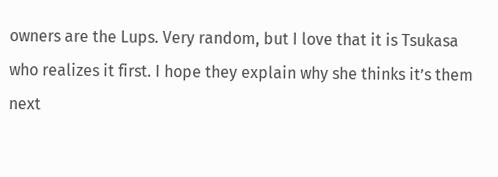owners are the Lups. Very random, but I love that it is Tsukasa who realizes it first. I hope they explain why she thinks it’s them next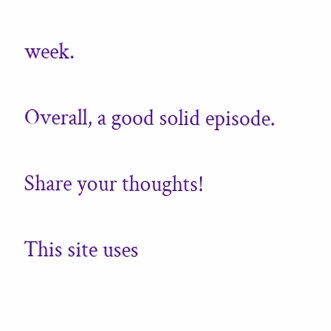week.

Overall, a good solid episode.

Share your thoughts!

This site uses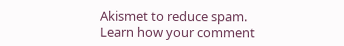Akismet to reduce spam. Learn how your comment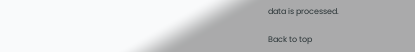data is processed.

Back to top